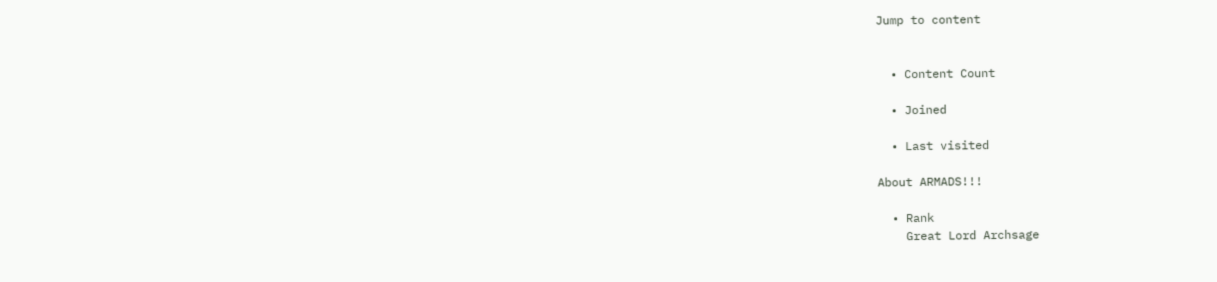Jump to content


  • Content Count

  • Joined

  • Last visited

About ARMADS!!!

  • Rank
    Great Lord Archsage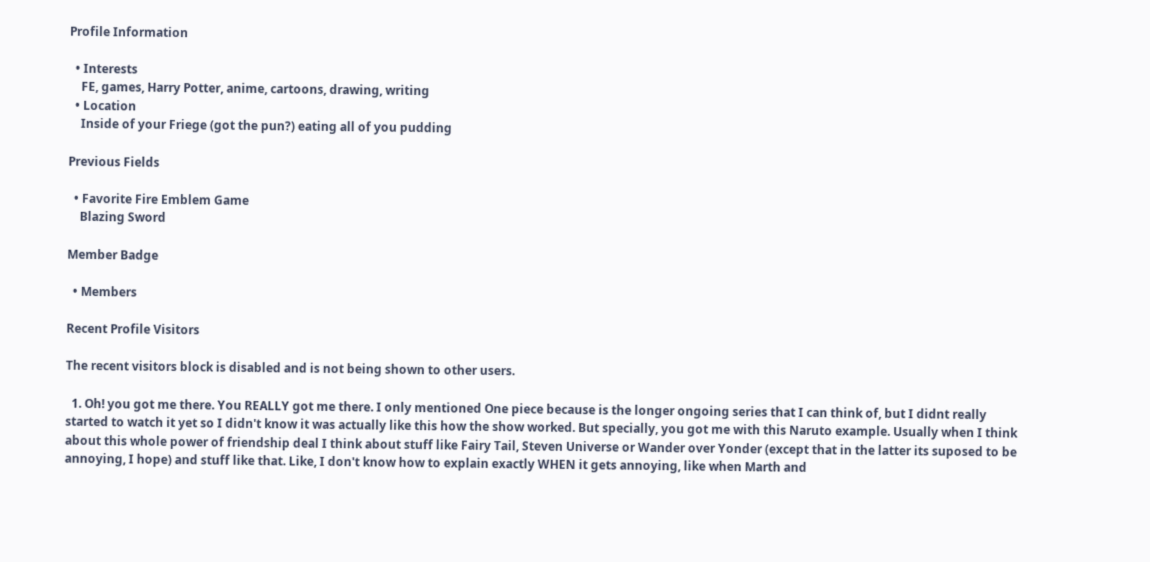Profile Information

  • Interests
    FE, games, Harry Potter, anime, cartoons, drawing, writing
  • Location
    Inside of your Friege (got the pun?) eating all of you pudding

Previous Fields

  • Favorite Fire Emblem Game
    Blazing Sword

Member Badge

  • Members

Recent Profile Visitors

The recent visitors block is disabled and is not being shown to other users.

  1. Oh! you got me there. You REALLY got me there. I only mentioned One piece because is the longer ongoing series that I can think of, but I didnt really started to watch it yet so I didn't know it was actually like this how the show worked. But specially, you got me with this Naruto example. Usually when I think about this whole power of friendship deal I think about stuff like Fairy Tail, Steven Universe or Wander over Yonder (except that in the latter its suposed to be annoying, I hope) and stuff like that. Like, I don't know how to explain exactly WHEN it gets annoying, like when Marth and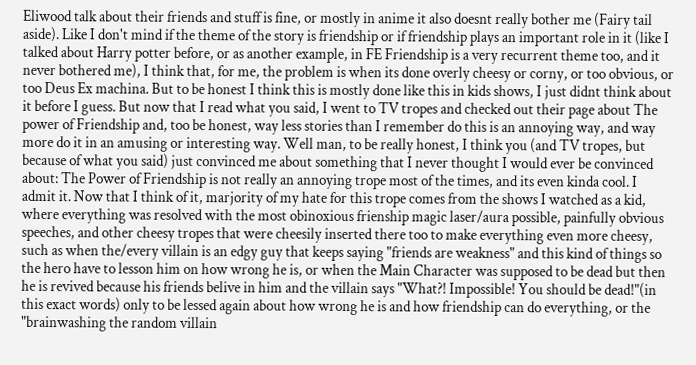Eliwood talk about their friends and stuff is fine, or mostly in anime it also doesnt really bother me (Fairy tail aside). Like I don't mind if the theme of the story is friendship or if friendship plays an important role in it (like I talked about Harry potter before, or as another example, in FE Friendship is a very recurrent theme too, and it never bothered me), I think that, for me, the problem is when its done overly cheesy or corny, or too obvious, or too Deus Ex machina. But to be honest I think this is mostly done like this in kids shows, I just didnt think about it before I guess. But now that I read what you said, I went to TV tropes and checked out their page about The power of Friendship and, too be honest, way less stories than I remember do this is an annoying way, and way more do it in an amusing or interesting way. Well man, to be really honest, I think you (and TV tropes, but because of what you said) just convinced me about something that I never thought I would ever be convinced about: The Power of Friendship is not really an annoying trope most of the times, and its even kinda cool. I admit it. Now that I think of it, marjority of my hate for this trope comes from the shows I watched as a kid, where everything was resolved with the most obinoxious frienship magic laser/aura possible, painfully obvious speeches, and other cheesy tropes that were cheesily inserted there too to make everything even more cheesy, such as when the/every villain is an edgy guy that keeps saying "friends are weakness" and this kind of things so the hero have to lesson him on how wrong he is, or when the Main Character was supposed to be dead but then he is revived because his friends belive in him and the villain says "What?! Impossible! You should be dead!"(in this exact words) only to be lessed again about how wrong he is and how friendship can do everything, or the "brainwashing the random villain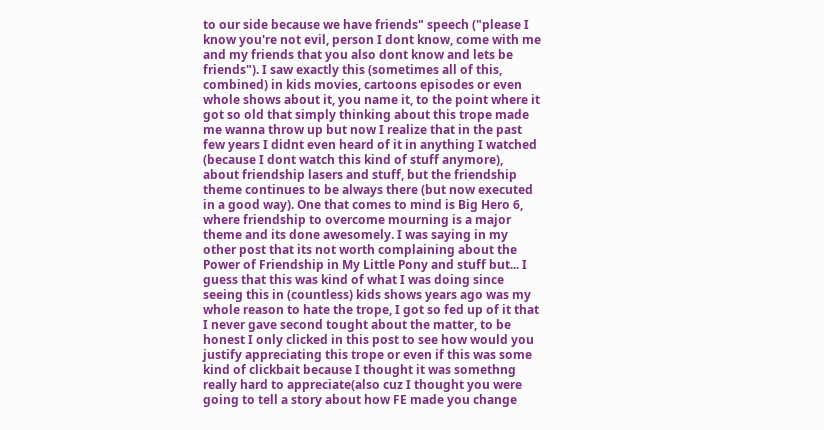to our side because we have friends" speech ("please I know you're not evil, person I dont know, come with me and my friends that you also dont know and lets be friends"). I saw exactly this (sometimes all of this, combined) in kids movies, cartoons episodes or even whole shows about it, you name it, to the point where it got so old that simply thinking about this trope made me wanna throw up but now I realize that in the past few years I didnt even heard of it in anything I watched (because I dont watch this kind of stuff anymore), about friendship lasers and stuff, but the friendship theme continues to be always there (but now executed in a good way). One that comes to mind is Big Hero 6, where friendship to overcome mourning is a major theme and its done awesomely. I was saying in my other post that its not worth complaining about the Power of Friendship in My Little Pony and stuff but... I guess that this was kind of what I was doing since seeing this in (countless) kids shows years ago was my whole reason to hate the trope, I got so fed up of it that I never gave second tought about the matter, to be honest I only clicked in this post to see how would you justify appreciating this trope or even if this was some kind of clickbait because I thought it was somethng really hard to appreciate(also cuz I thought you were going to tell a story about how FE made you change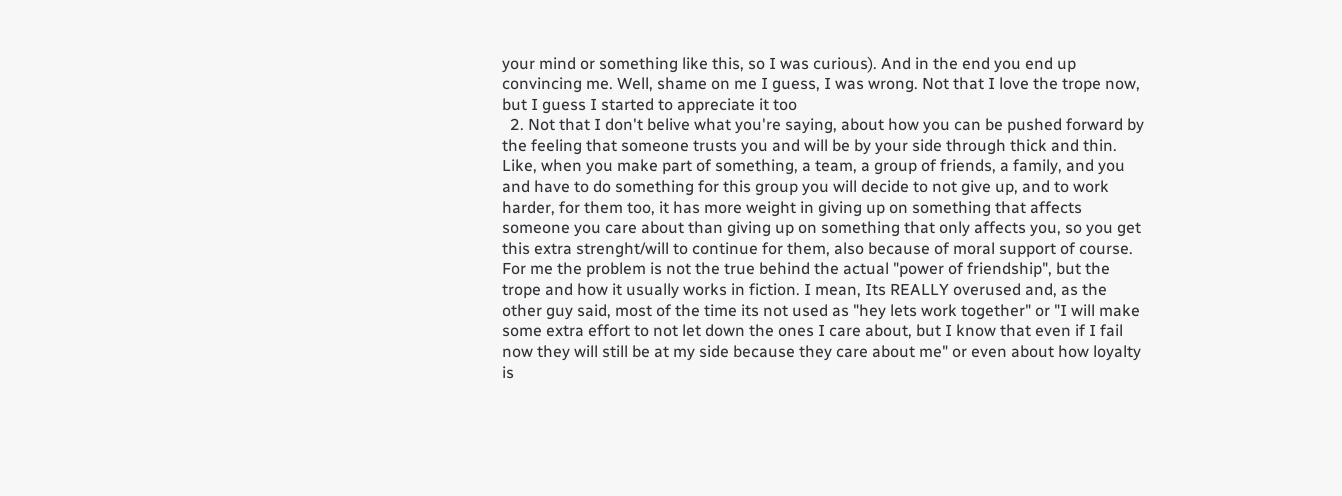your mind or something like this, so I was curious). And in the end you end up convincing me. Well, shame on me I guess, I was wrong. Not that I love the trope now, but I guess I started to appreciate it too
  2. Not that I don't belive what you're saying, about how you can be pushed forward by the feeling that someone trusts you and will be by your side through thick and thin. Like, when you make part of something, a team, a group of friends, a family, and you and have to do something for this group you will decide to not give up, and to work harder, for them too, it has more weight in giving up on something that affects someone you care about than giving up on something that only affects you, so you get this extra strenght/will to continue for them, also because of moral support of course. For me the problem is not the true behind the actual "power of friendship", but the trope and how it usually works in fiction. I mean, Its REALLY overused and, as the other guy said, most of the time its not used as "hey lets work together" or "I will make some extra effort to not let down the ones I care about, but I know that even if I fail now they will still be at my side because they care about me" or even about how loyalty is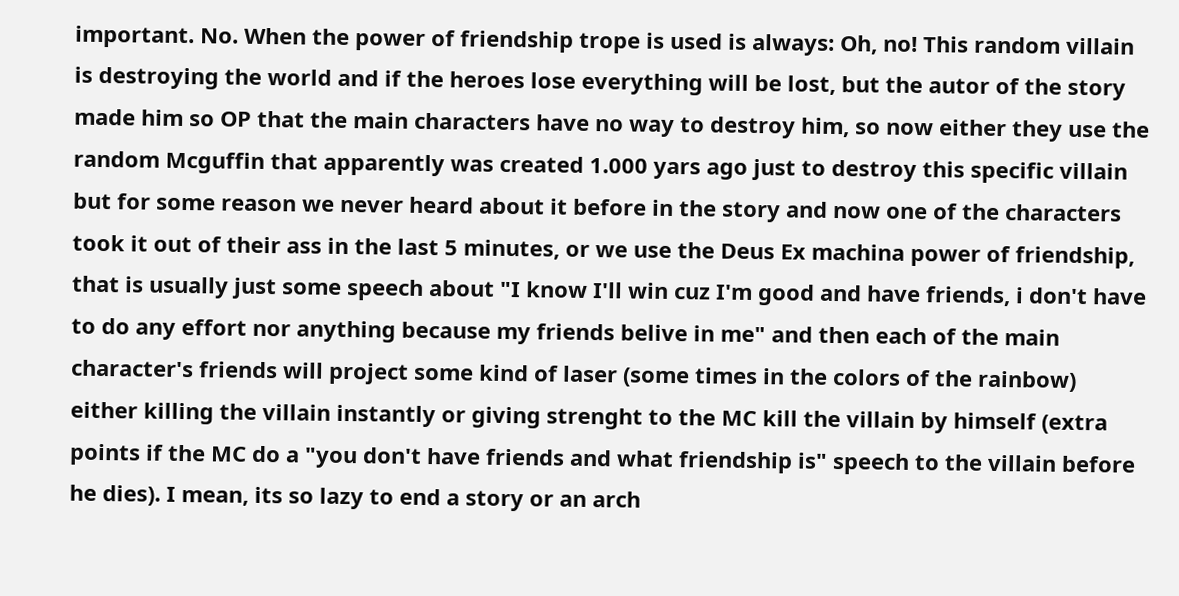important. No. When the power of friendship trope is used is always: Oh, no! This random villain is destroying the world and if the heroes lose everything will be lost, but the autor of the story made him so OP that the main characters have no way to destroy him, so now either they use the random Mcguffin that apparently was created 1.000 yars ago just to destroy this specific villain but for some reason we never heard about it before in the story and now one of the characters took it out of their ass in the last 5 minutes, or we use the Deus Ex machina power of friendship, that is usually just some speech about "I know I'll win cuz I'm good and have friends, i don't have to do any effort nor anything because my friends belive in me" and then each of the main character's friends will project some kind of laser (some times in the colors of the rainbow) either killing the villain instantly or giving strenght to the MC kill the villain by himself (extra points if the MC do a "you don't have friends and what friendship is" speech to the villain before he dies). I mean, its so lazy to end a story or an arch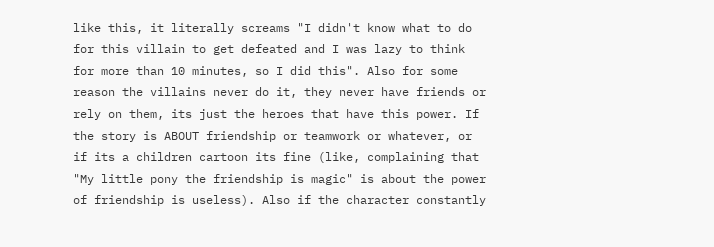like this, it literally screams "I didn't know what to do for this villain to get defeated and I was lazy to think for more than 10 minutes, so I did this". Also for some reason the villains never do it, they never have friends or rely on them, its just the heroes that have this power. If the story is ABOUT friendship or teamwork or whatever, or if its a children cartoon its fine (like, complaining that "My little pony the friendship is magic" is about the power of friendship is useless). Also if the character constantly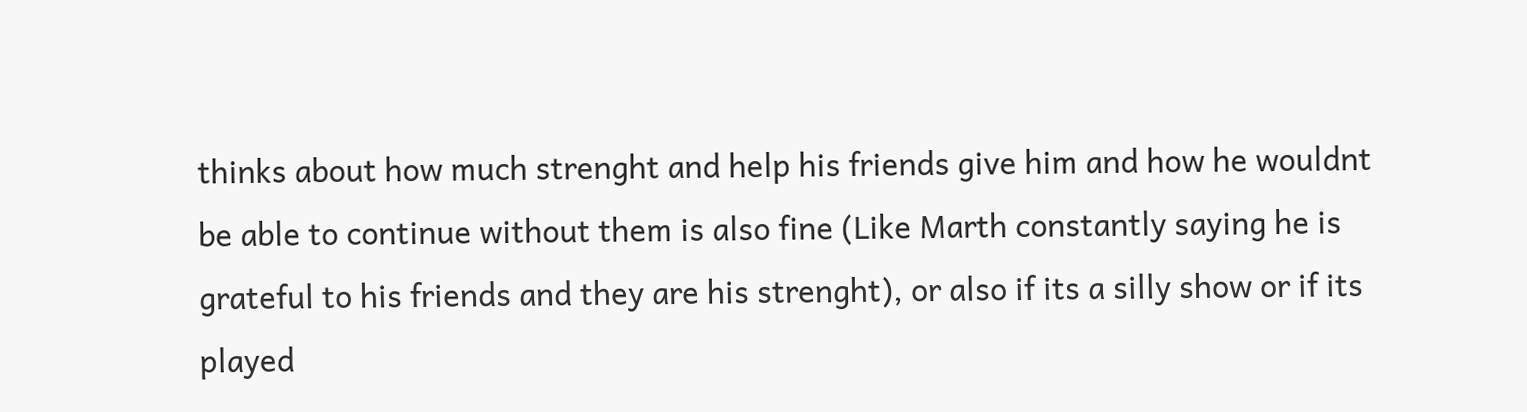thinks about how much strenght and help his friends give him and how he wouldnt be able to continue without them is also fine (Like Marth constantly saying he is grateful to his friends and they are his strenght), or also if its a silly show or if its played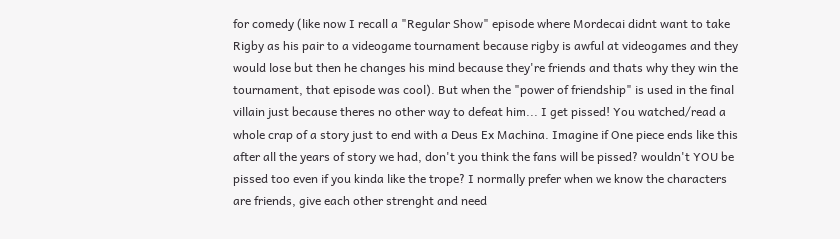for comedy (like now I recall a "Regular Show" episode where Mordecai didnt want to take Rigby as his pair to a videogame tournament because rigby is awful at videogames and they would lose but then he changes his mind because they're friends and thats why they win the tournament, that episode was cool). But when the "power of friendship" is used in the final villain just because theres no other way to defeat him... I get pissed! You watched/read a whole crap of a story just to end with a Deus Ex Machina. Imagine if One piece ends like this after all the years of story we had, don't you think the fans will be pissed? wouldn't YOU be pissed too even if you kinda like the trope? I normally prefer when we know the characters are friends, give each other strenght and need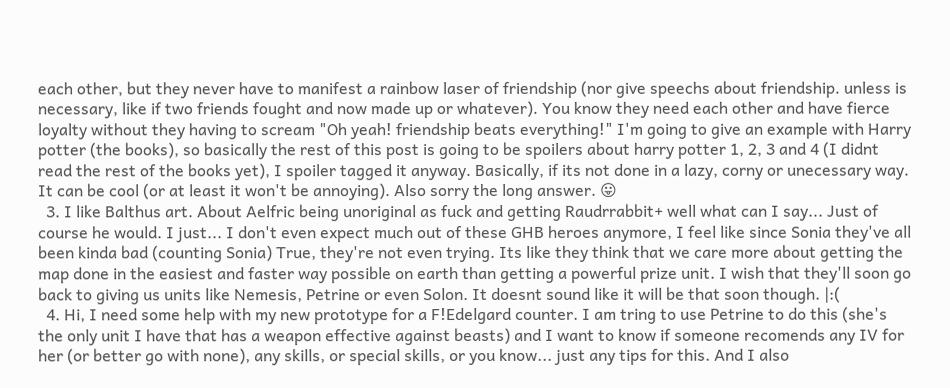each other, but they never have to manifest a rainbow laser of friendship (nor give speechs about friendship. unless is necessary, like if two friends fought and now made up or whatever). You know they need each other and have fierce loyalty without they having to scream "Oh yeah! friendship beats everything!" I'm going to give an example with Harry potter (the books), so basically the rest of this post is going to be spoilers about harry potter 1, 2, 3 and 4 (I didnt read the rest of the books yet), I spoiler tagged it anyway. Basically, if its not done in a lazy, corny or unecessary way. It can be cool (or at least it won't be annoying). Also sorry the long answer. 😛
  3. I like Balthus art. About Aelfric being unoriginal as fuck and getting Raudrrabbit+ well what can I say... Just of course he would. I just... I don't even expect much out of these GHB heroes anymore, I feel like since Sonia they've all been kinda bad (counting Sonia) True, they're not even trying. Its like they think that we care more about getting the map done in the easiest and faster way possible on earth than getting a powerful prize unit. I wish that they'll soon go back to giving us units like Nemesis, Petrine or even Solon. It doesnt sound like it will be that soon though. |:(
  4. Hi, I need some help with my new prototype for a F!Edelgard counter. I am tring to use Petrine to do this (she's the only unit I have that has a weapon effective against beasts) and I want to know if someone recomends any IV for her (or better go with none), any skills, or special skills, or you know... just any tips for this. And I also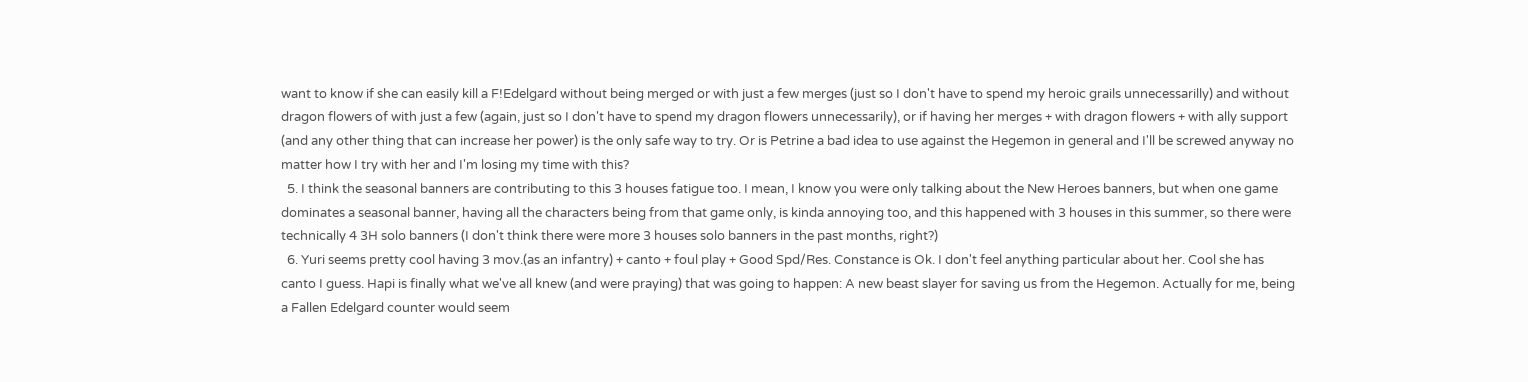want to know if she can easily kill a F!Edelgard without being merged or with just a few merges (just so I don't have to spend my heroic grails unnecessarilly) and without dragon flowers of with just a few (again, just so I don't have to spend my dragon flowers unnecessarily), or if having her merges + with dragon flowers + with ally support (and any other thing that can increase her power) is the only safe way to try. Or is Petrine a bad idea to use against the Hegemon in general and I'll be screwed anyway no matter how I try with her and I'm losing my time with this?
  5. I think the seasonal banners are contributing to this 3 houses fatigue too. I mean, I know you were only talking about the New Heroes banners, but when one game dominates a seasonal banner, having all the characters being from that game only, is kinda annoying too, and this happened with 3 houses in this summer, so there were technically 4 3H solo banners (I don't think there were more 3 houses solo banners in the past months, right?)
  6. Yuri seems pretty cool having 3 mov.(as an infantry) + canto + foul play + Good Spd/Res. Constance is Ok. I don't feel anything particular about her. Cool she has canto I guess. Hapi is finally what we've all knew (and were praying) that was going to happen: A new beast slayer for saving us from the Hegemon. Actually for me, being a Fallen Edelgard counter would seem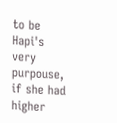to be Hapi's very purpouse, if she had higher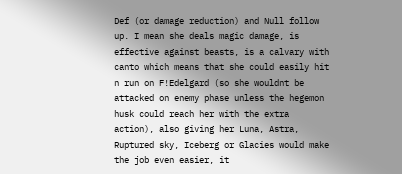Def (or damage reduction) and Null follow up. I mean she deals magic damage, is effective against beasts, is a calvary with canto which means that she could easily hit n run on F!Edelgard (so she wouldnt be attacked on enemy phase unless the hegemon husk could reach her with the extra action), also giving her Luna, Astra, Ruptured sky, Iceberg or Glacies would make the job even easier, it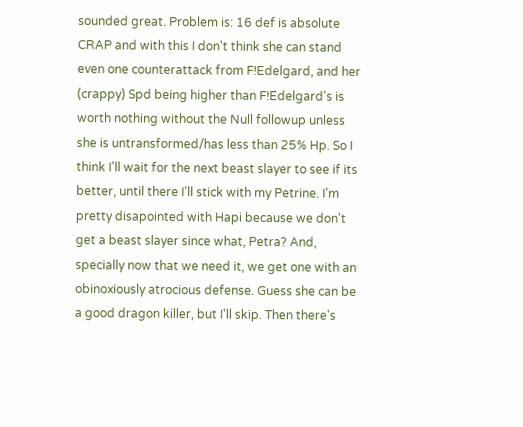sounded great. Problem is: 16 def is absolute CRAP and with this I don't think she can stand even one counterattack from F!Edelgard, and her (crappy) Spd being higher than F!Edelgard's is worth nothing without the Null followup unless she is untransformed/has less than 25% Hp. So I think I'll wait for the next beast slayer to see if its better, until there I'll stick with my Petrine. I'm pretty disapointed with Hapi because we don't get a beast slayer since what, Petra? And, specially now that we need it, we get one with an obinoxiously atrocious defense. Guess she can be a good dragon killer, but I'll skip. Then there's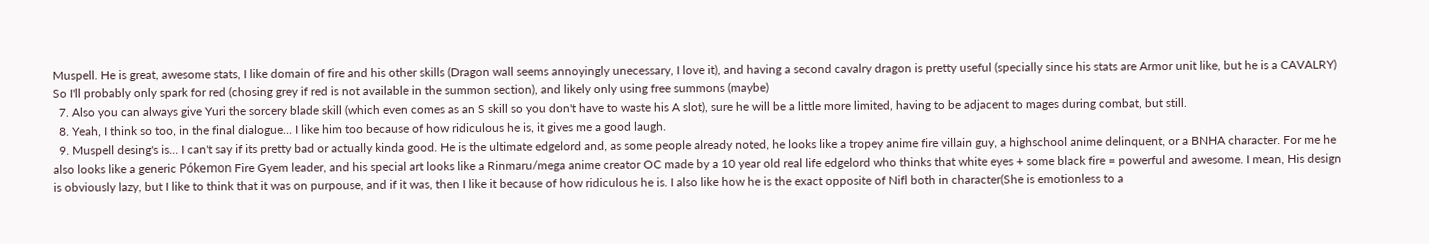Muspell. He is great, awesome stats, I like domain of fire and his other skills (Dragon wall seems annoyingly unecessary, I love it), and having a second cavalry dragon is pretty useful (specially since his stats are Armor unit like, but he is a CAVALRY) So I'll probably only spark for red (chosing grey if red is not available in the summon section), and likely only using free summons (maybe)
  7. Also you can always give Yuri the sorcery blade skill (which even comes as an S skill so you don't have to waste his A slot), sure he will be a little more limited, having to be adjacent to mages during combat, but still.
  8. Yeah, I think so too, in the final dialogue... I like him too because of how ridiculous he is, it gives me a good laugh.
  9. Muspell desing's is... I can't say if its pretty bad or actually kinda good. He is the ultimate edgelord and, as some people already noted, he looks like a tropey anime fire villain guy, a highschool anime delinquent, or a BNHA character. For me he also looks like a generic Pókemon Fire Gyem leader, and his special art looks like a Rinmaru/mega anime creator OC made by a 10 year old real life edgelord who thinks that white eyes + some black fire = powerful and awesome. I mean, His design is obviously lazy, but I like to think that it was on purpouse, and if it was, then I like it because of how ridiculous he is. I also like how he is the exact opposite of Nifl both in character(She is emotionless to a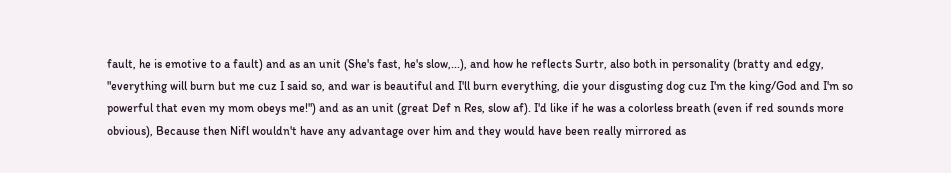fault, he is emotive to a fault) and as an unit (She's fast, he's slow,...), and how he reflects Surtr, also both in personality (bratty and edgy, "everything will burn but me cuz I said so, and war is beautiful and I'll burn everything, die your disgusting dog cuz I'm the king/God and I'm so powerful that even my mom obeys me!") and as an unit (great Def n Res, slow af). I'd like if he was a colorless breath (even if red sounds more obvious), Because then Nifl wouldn't have any advantage over him and they would have been really mirrored as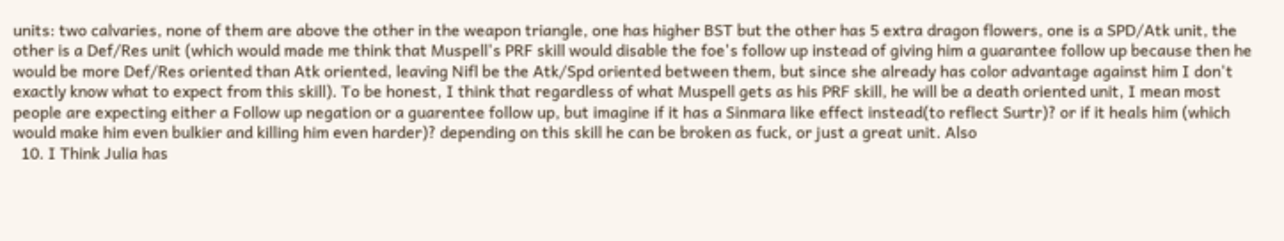units: two calvaries, none of them are above the other in the weapon triangle, one has higher BST but the other has 5 extra dragon flowers, one is a SPD/Atk unit, the other is a Def/Res unit (which would made me think that Muspell's PRF skill would disable the foe's follow up instead of giving him a guarantee follow up because then he would be more Def/Res oriented than Atk oriented, leaving Nifl be the Atk/Spd oriented between them, but since she already has color advantage against him I don't exactly know what to expect from this skill). To be honest, I think that regardless of what Muspell gets as his PRF skill, he will be a death oriented unit, I mean most people are expecting either a Follow up negation or a guarentee follow up, but imagine if it has a Sinmara like effect instead(to reflect Surtr)? or if it heals him (which would make him even bulkier and killing him even harder)? depending on this skill he can be broken as fuck, or just a great unit. Also
  10. I Think Julia has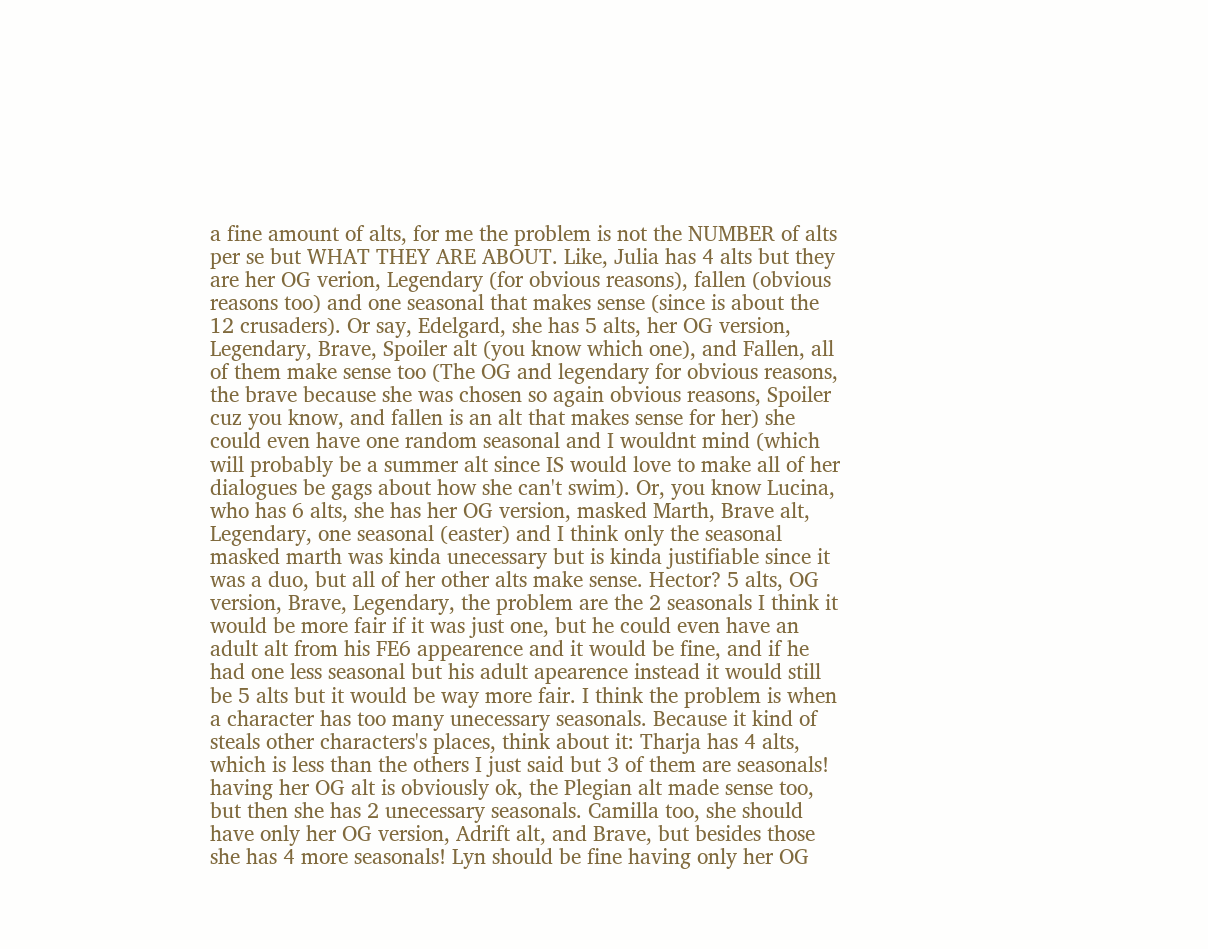a fine amount of alts, for me the problem is not the NUMBER of alts per se but WHAT THEY ARE ABOUT. Like, Julia has 4 alts but they are her OG verion, Legendary (for obvious reasons), fallen (obvious reasons too) and one seasonal that makes sense (since is about the 12 crusaders). Or say, Edelgard, she has 5 alts, her OG version, Legendary, Brave, Spoiler alt (you know which one), and Fallen, all of them make sense too (The OG and legendary for obvious reasons, the brave because she was chosen so again obvious reasons, Spoiler cuz you know, and fallen is an alt that makes sense for her) she could even have one random seasonal and I wouldnt mind (which will probably be a summer alt since IS would love to make all of her dialogues be gags about how she can't swim). Or, you know Lucina, who has 6 alts, she has her OG version, masked Marth, Brave alt, Legendary, one seasonal (easter) and I think only the seasonal masked marth was kinda unecessary but is kinda justifiable since it was a duo, but all of her other alts make sense. Hector? 5 alts, OG version, Brave, Legendary, the problem are the 2 seasonals I think it would be more fair if it was just one, but he could even have an adult alt from his FE6 appearence and it would be fine, and if he had one less seasonal but his adult apearence instead it would still be 5 alts but it would be way more fair. I think the problem is when a character has too many unecessary seasonals. Because it kind of steals other characters's places, think about it: Tharja has 4 alts, which is less than the others I just said but 3 of them are seasonals! having her OG alt is obviously ok, the Plegian alt made sense too, but then she has 2 unecessary seasonals. Camilla too, she should have only her OG version, Adrift alt, and Brave, but besides those she has 4 more seasonals! Lyn should be fine having only her OG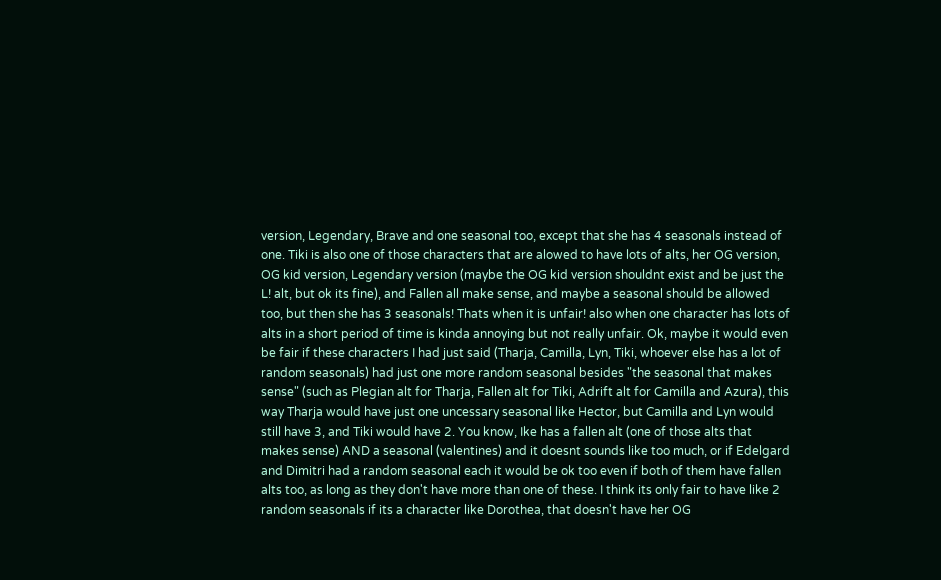version, Legendary, Brave and one seasonal too, except that she has 4 seasonals instead of one. Tiki is also one of those characters that are alowed to have lots of alts, her OG version, OG kid version, Legendary version (maybe the OG kid version shouldnt exist and be just the L! alt, but ok its fine), and Fallen all make sense, and maybe a seasonal should be allowed too, but then she has 3 seasonals! Thats when it is unfair! also when one character has lots of alts in a short period of time is kinda annoying but not really unfair. Ok, maybe it would even be fair if these characters I had just said (Tharja, Camilla, Lyn, Tiki, whoever else has a lot of random seasonals) had just one more random seasonal besides "the seasonal that makes sense" (such as Plegian alt for Tharja, Fallen alt for Tiki, Adrift alt for Camilla and Azura), this way Tharja would have just one uncessary seasonal like Hector, but Camilla and Lyn would still have 3, and Tiki would have 2. You know, Ike has a fallen alt (one of those alts that makes sense) AND a seasonal (valentines) and it doesnt sounds like too much, or if Edelgard and Dimitri had a random seasonal each it would be ok too even if both of them have fallen alts too, as long as they don't have more than one of these. I think its only fair to have like 2 random seasonals if its a character like Dorothea, that doesn't have her OG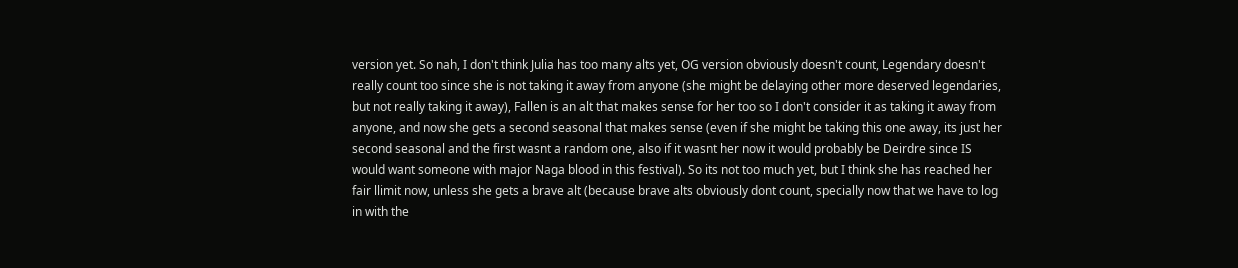version yet. So nah, I don't think Julia has too many alts yet, OG version obviously doesn't count, Legendary doesn't really count too since she is not taking it away from anyone (she might be delaying other more deserved legendaries, but not really taking it away), Fallen is an alt that makes sense for her too so I don't consider it as taking it away from anyone, and now she gets a second seasonal that makes sense (even if she might be taking this one away, its just her second seasonal and the first wasnt a random one, also if it wasnt her now it would probably be Deirdre since IS would want someone with major Naga blood in this festival). So its not too much yet, but I think she has reached her fair llimit now, unless she gets a brave alt (because brave alts obviously dont count, specially now that we have to log in with the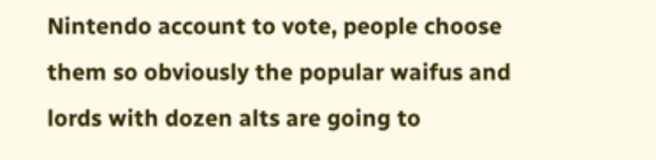Nintendo account to vote, people choose them so obviously the popular waifus and lords with dozen alts are going to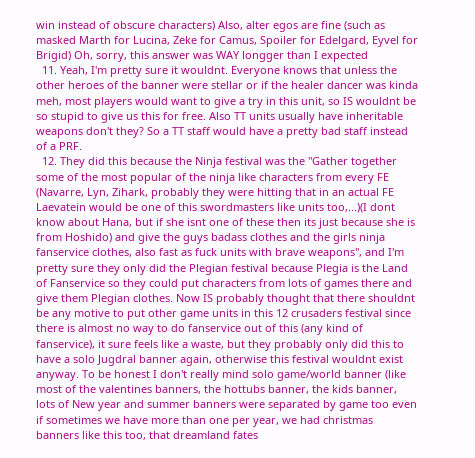win instead of obscure characters) Also, alter egos are fine (such as masked Marth for Lucina, Zeke for Camus, Spoiler for Edelgard, Eyvel for Brigid) Oh, sorry, this answer was WAY longger than I expected
  11. Yeah, I'm pretty sure it wouldnt. Everyone knows that unless the other heroes of the banner were stellar or if the healer dancer was kinda meh, most players would want to give a try in this unit, so IS wouldnt be so stupid to give us this for free. Also TT units usually have inheritable weapons don't they? So a TT staff would have a pretty bad staff instead of a PRF.
  12. They did this because the Ninja festival was the "Gather together some of the most popular of the ninja like characters from every FE (Navarre, Lyn, Zihark, probably they were hitting that in an actual FE Laevatein would be one of this swordmasters like units too,...)(I dont know about Hana, but if she isnt one of these then its just because she is from Hoshido) and give the guys badass clothes and the girls ninja fanservice clothes, also fast as fuck units with brave weapons", and I'm pretty sure they only did the Plegian festival because Plegia is the Land of Fanservice so they could put characters from lots of games there and give them Plegian clothes. Now IS probably thought that there shouldnt be any motive to put other game units in this 12 crusaders festival since there is almost no way to do fanservice out of this (any kind of fanservice), it sure feels like a waste, but they probably only did this to have a solo Jugdral banner again, otherwise this festival wouldnt exist anyway. To be honest I don't really mind solo game/world banner (like most of the valentines banners, the hottubs banner, the kids banner, lots of New year and summer banners were separated by game too even if sometimes we have more than one per year, we had christmas banners like this too, that dreamland fates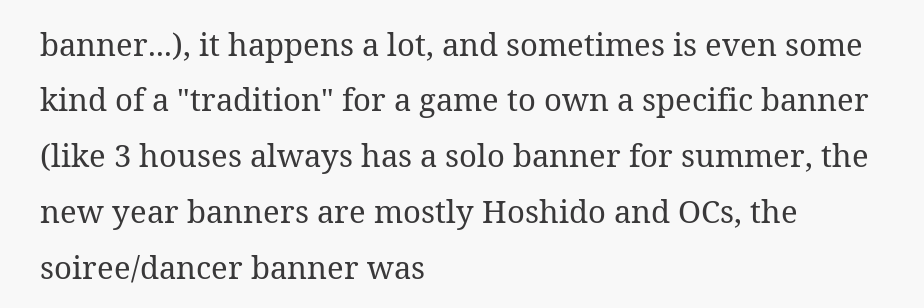banner...), it happens a lot, and sometimes is even some kind of a "tradition" for a game to own a specific banner (like 3 houses always has a solo banner for summer, the new year banners are mostly Hoshido and OCs, the soiree/dancer banner was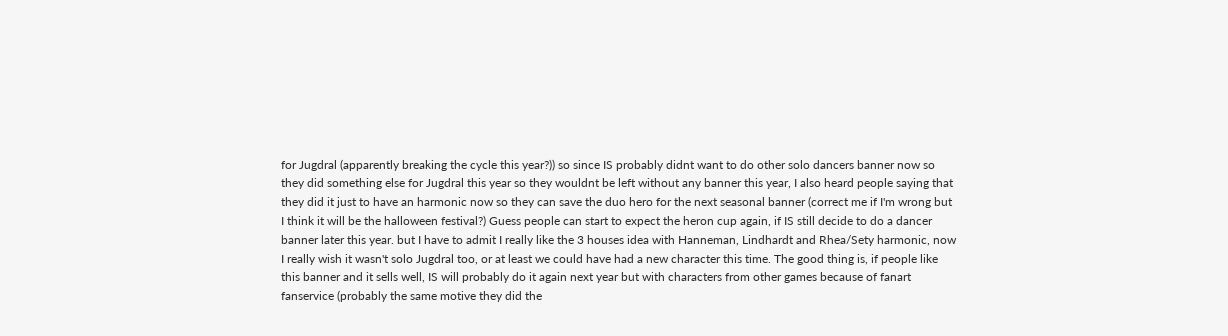for Jugdral (apparently breaking the cycle this year?)) so since IS probably didnt want to do other solo dancers banner now so they did something else for Jugdral this year so they wouldnt be left without any banner this year, I also heard people saying that they did it just to have an harmonic now so they can save the duo hero for the next seasonal banner (correct me if I'm wrong but I think it will be the halloween festival?) Guess people can start to expect the heron cup again, if IS still decide to do a dancer banner later this year. but I have to admit I really like the 3 houses idea with Hanneman, Lindhardt and Rhea/Sety harmonic, now I really wish it wasn't solo Jugdral too, or at least we could have had a new character this time. The good thing is, if people like this banner and it sells well, IS will probably do it again next year but with characters from other games because of fanart fanservice (probably the same motive they did the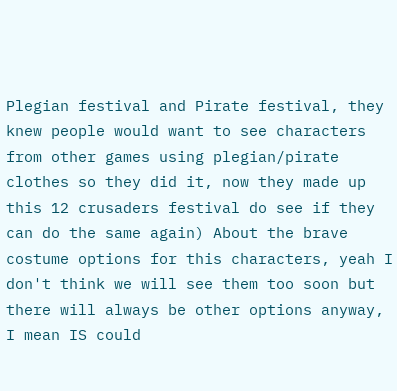Plegian festival and Pirate festival, they knew people would want to see characters from other games using plegian/pirate clothes so they did it, now they made up this 12 crusaders festival do see if they can do the same again) About the brave costume options for this characters, yeah I don't think we will see them too soon but there will always be other options anyway, I mean IS could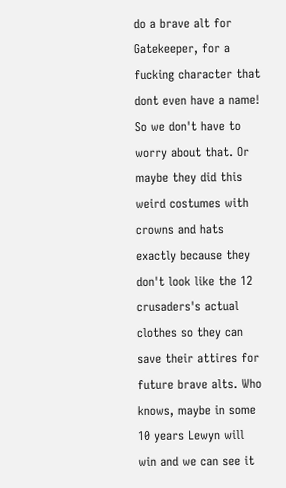do a brave alt for Gatekeeper, for a fucking character that dont even have a name! So we don't have to worry about that. Or maybe they did this weird costumes with crowns and hats exactly because they don't look like the 12 crusaders's actual clothes so they can save their attires for future brave alts. Who knows, maybe in some 10 years Lewyn will win and we can see it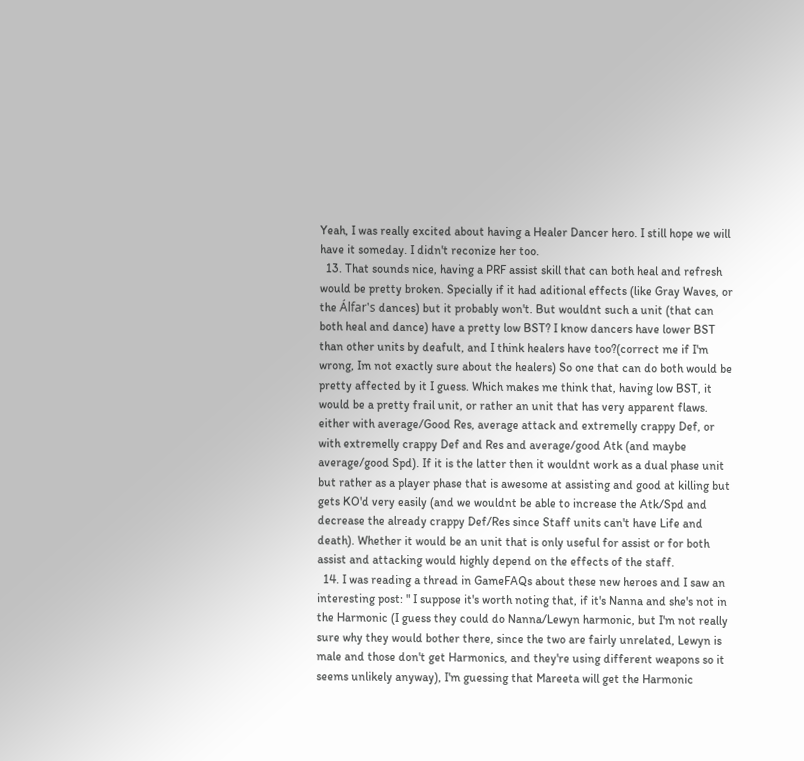Yeah, I was really excited about having a Healer Dancer hero. I still hope we will have it someday. I didn't reconize her too.
  13. That sounds nice, having a PRF assist skill that can both heal and refresh would be pretty broken. Specially if it had aditional effects (like Gray Waves, or the Álfar's dances) but it probably won't. But wouldnt such a unit (that can both heal and dance) have a pretty low BST? I know dancers have lower BST than other units by deafult, and I think healers have too?(correct me if I'm wrong, Im not exactly sure about the healers) So one that can do both would be pretty affected by it I guess. Which makes me think that, having low BST, it would be a pretty frail unit, or rather an unit that has very apparent flaws. either with average/Good Res, average attack and extremelly crappy Def, or with extremelly crappy Def and Res and average/good Atk (and maybe average/good Spd). If it is the latter then it wouldnt work as a dual phase unit but rather as a player phase that is awesome at assisting and good at killing but gets KO'd very easily (and we wouldnt be able to increase the Atk/Spd and decrease the already crappy Def/Res since Staff units can't have Life and death). Whether it would be an unit that is only useful for assist or for both assist and attacking would highly depend on the effects of the staff.
  14. I was reading a thread in GameFAQs about these new heroes and I saw an interesting post: " I suppose it's worth noting that, if it's Nanna and she's not in the Harmonic (I guess they could do Nanna/Lewyn harmonic, but I'm not really sure why they would bother there, since the two are fairly unrelated, Lewyn is male and those don't get Harmonics, and they're using different weapons so it seems unlikely anyway), I'm guessing that Mareeta will get the Harmonic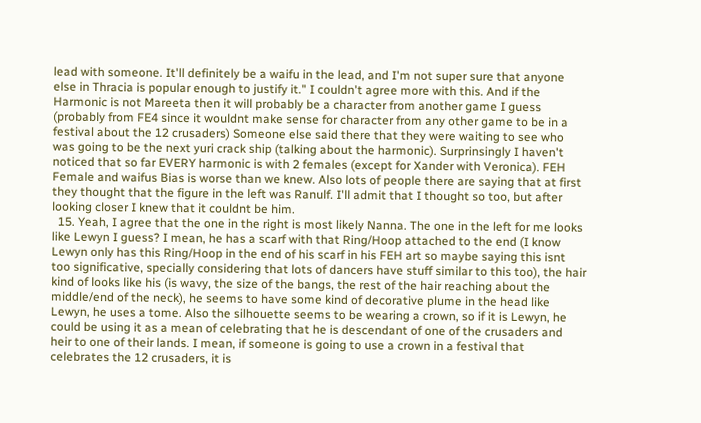lead with someone. It'll definitely be a waifu in the lead, and I'm not super sure that anyone else in Thracia is popular enough to justify it." I couldn't agree more with this. And if the Harmonic is not Mareeta then it will probably be a character from another game I guess (probably from FE4 since it wouldnt make sense for character from any other game to be in a festival about the 12 crusaders) Someone else said there that they were waiting to see who was going to be the next yuri crack ship (talking about the harmonic). Surprinsingly I haven't noticed that so far EVERY harmonic is with 2 females (except for Xander with Veronica). FEH Female and waifus Bias is worse than we knew. Also lots of people there are saying that at first they thought that the figure in the left was Ranulf. I'll admit that I thought so too, but after looking closer I knew that it couldnt be him.
  15. Yeah, I agree that the one in the right is most likely Nanna. The one in the left for me looks like Lewyn I guess? I mean, he has a scarf with that Ring/Hoop attached to the end (I know Lewyn only has this Ring/Hoop in the end of his scarf in his FEH art so maybe saying this isnt too significative, specially considering that lots of dancers have stuff similar to this too), the hair kind of looks like his (is wavy, the size of the bangs, the rest of the hair reaching about the middle/end of the neck), he seems to have some kind of decorative plume in the head like Lewyn, he uses a tome. Also the silhouette seems to be wearing a crown, so if it is Lewyn, he could be using it as a mean of celebrating that he is descendant of one of the crusaders and heir to one of their lands. I mean, if someone is going to use a crown in a festival that celebrates the 12 crusaders, it is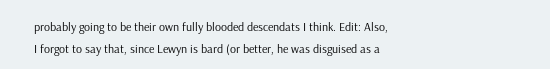probably going to be their own fully blooded descendats I think. Edit: Also, I forgot to say that, since Lewyn is bard (or better, he was disguised as a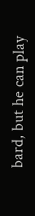bard, but he can play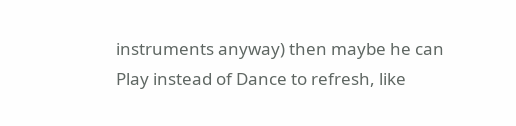instruments anyway) then maybe he can Play instead of Dance to refresh, like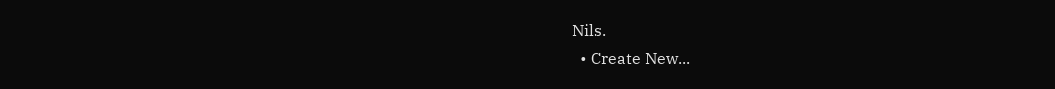Nils.
  • Create New...